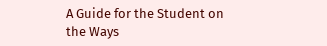A Guide for the Student on the Ways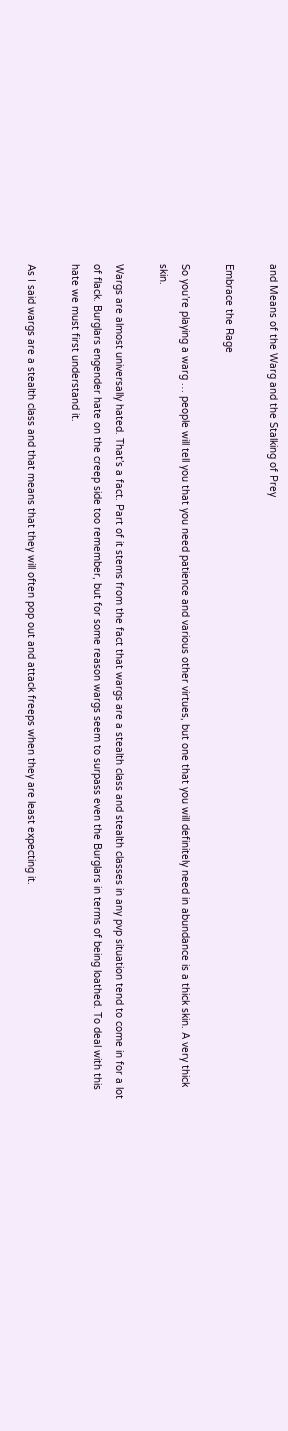and Means of the Warg and the Stalking of Prey

Embrace the Rage

So you’re playing a warg … people will tell you that you need patience and various other virtues, but one that you will definitely need in abundance is a thick skin. A very thick skin.

Wargs are almost universally hated. That’s a fact. Part of it stems from the fact that wargs are a stealth class and stealth classes in any pvp situation tend to come in for a lot of flack. Burglars engender hate on the creep side too remember, but for some reason wargs seem to surpass even the Burglars in terms of being loathed. To deal with this hate we must first understand it.

As I said wargs are a stealth class and that means that they will often pop out and attack freeps when they are least expecting it.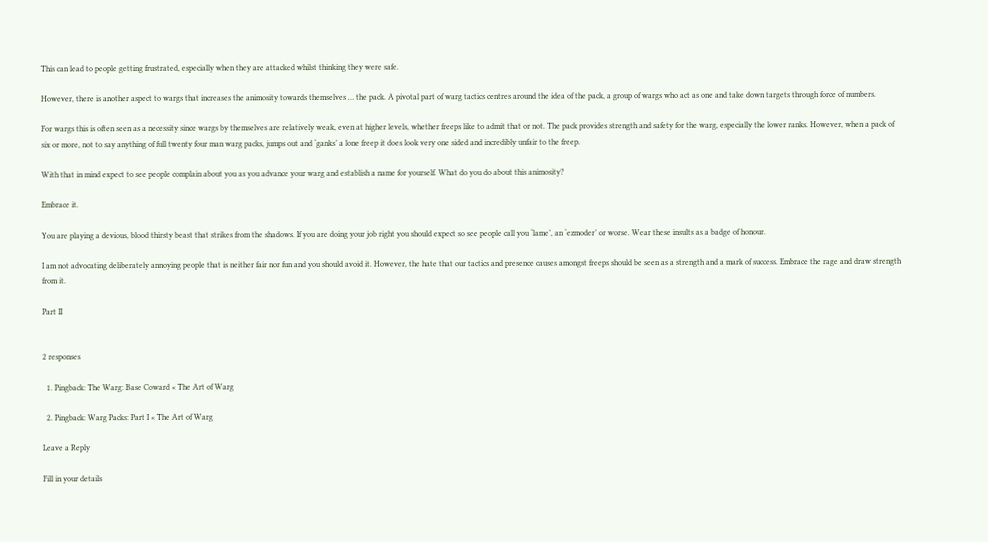This can lead to people getting frustrated, especially when they are attacked whilst thinking they were safe.

However, there is another aspect to wargs that increases the animosity towards themselves … the pack. A pivotal part of warg tactics centres around the idea of the pack, a group of wargs who act as one and take down targets through force of numbers.

For wargs this is often seen as a necessity since wargs by themselves are relatively weak, even at higher levels, whether freeps like to admit that or not. The pack provides strength and safety for the warg, especially the lower ranks. However, when a pack of six or more, not to say anything of full twenty four man warg packs, jumps out and ‘ganks’ a lone freep it does look very one sided and incredibly unfair to the freep.

With that in mind expect to see people complain about you as you advance your warg and establish a name for yourself. What do you do about this animosity?

Embrace it.

You are playing a devious, blood thirsty beast that strikes from the shadows. If you are doing your job right you should expect so see people call you ‘lame’, an ‘ezmoder’ or worse. Wear these insults as a badge of honour.

I am not advocating deliberately annoying people that is neither fair nor fun and you should avoid it. However, the hate that our tactics and presence causes amongst freeps should be seen as a strength and a mark of success. Embrace the rage and draw strength from it.

Part II


2 responses

  1. Pingback: The Warg: Base Coward « The Art of Warg

  2. Pingback: Warg Packs: Part I « The Art of Warg

Leave a Reply

Fill in your details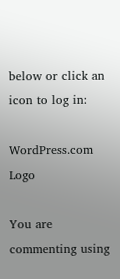below or click an icon to log in:

WordPress.com Logo

You are commenting using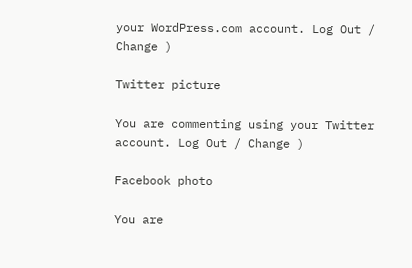your WordPress.com account. Log Out / Change )

Twitter picture

You are commenting using your Twitter account. Log Out / Change )

Facebook photo

You are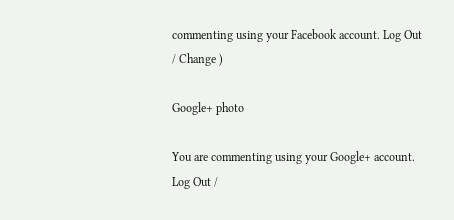commenting using your Facebook account. Log Out / Change )

Google+ photo

You are commenting using your Google+ account. Log Out /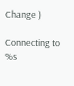Change )

Connecting to %s